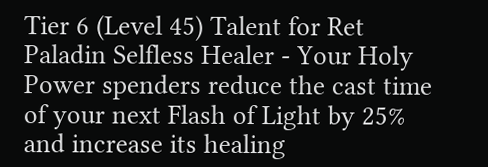Tier 6 (Level 45) Talent for Ret Paladin Selfless Healer - Your Holy Power spenders reduce the cast time of your next Flash of Light by 25% and increase its healing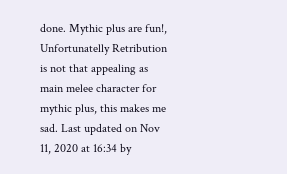done. Mythic plus are fun!, Unfortunatelly Retribution is not that appealing as main melee character for mythic plus, this makes me sad. Last updated on Nov 11, 2020 at 16:34 by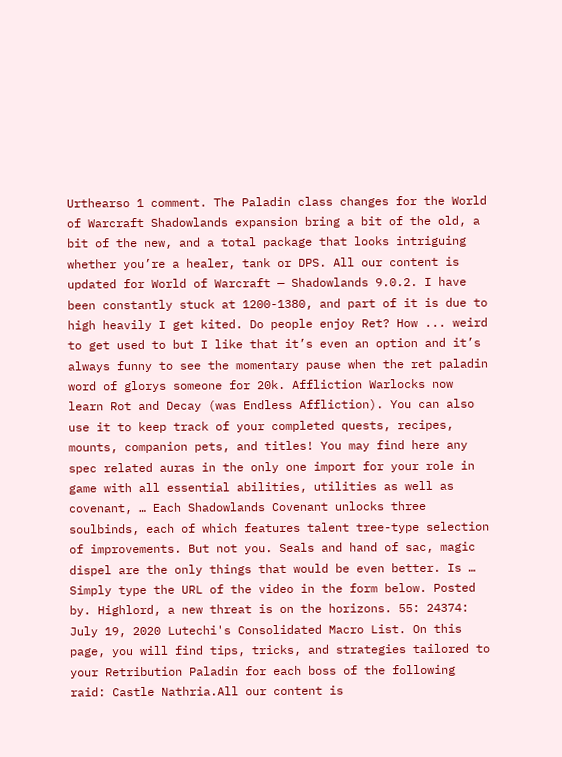Urthearso 1 comment. The Paladin class changes for the World of Warcraft Shadowlands expansion bring a bit of the old, a bit of the new, and a total package that looks intriguing whether you’re a healer, tank or DPS. All our content is updated for World of Warcraft — Shadowlands 9.0.2. I have been constantly stuck at 1200-1380, and part of it is due to high heavily I get kited. Do people enjoy Ret? How ... weird to get used to but I like that it’s even an option and it’s always funny to see the momentary pause when the ret paladin word of glorys someone for 20k. Affliction Warlocks now learn Rot and Decay (was Endless Affliction). You can also use it to keep track of your completed quests, recipes, mounts, companion pets, and titles! You may find here any spec related auras in the only one import for your role in game with all essential abilities, utilities as well as covenant, … Each Shadowlands Covenant unlocks three soulbinds, each of which features talent tree-type selection of improvements. But not you. Seals and hand of sac, magic dispel are the only things that would be even better. Is … Simply type the URL of the video in the form below. Posted by. Highlord, a new threat is on the horizons. 55: 24374: July 19, 2020 Lutechi's Consolidated Macro List. On this page, you will find tips, tricks, and strategies tailored to your Retribution Paladin for each boss of the following raid: Castle Nathria.All our content is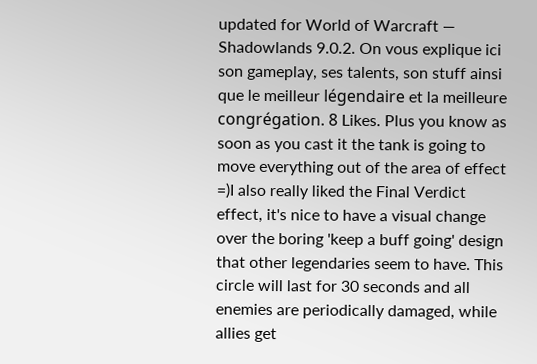updated for World of Warcraft — Shadowlands 9.0.2. On vous explique ici son gameplay, ses talents, son stuff ainsi que le meilleur légendaire et la meilleure congrégation. 8 Likes. Plus you know as soon as you cast it the tank is going to move everything out of the area of effect =)I also really liked the Final Verdict effect, it's nice to have a visual change over the boring 'keep a buff going' design that other legendaries seem to have. This circle will last for 30 seconds and all enemies are periodically damaged, while allies get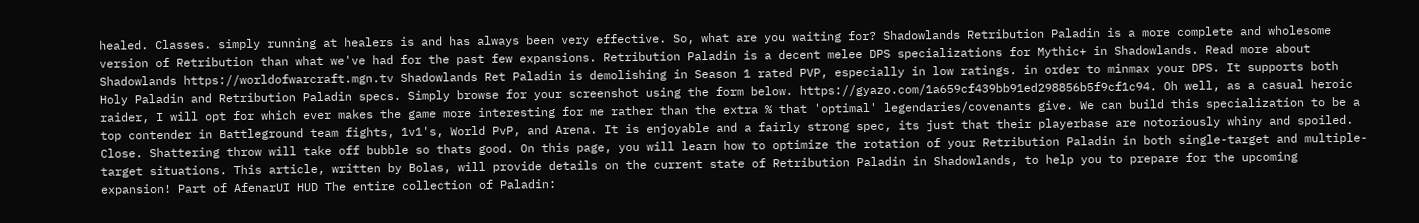healed. Classes. simply running at healers is and has always been very effective. So, what are you waiting for? Shadowlands Retribution Paladin is a more complete and wholesome version of Retribution than what we've had for the past few expansions. Retribution Paladin is a decent melee DPS specializations for Mythic+ in Shadowlands. Read more about Shadowlands https://worldofwarcraft.mgn.tv Shadowlands Ret Paladin is demolishing in Season 1 rated PVP, especially in low ratings. in order to minmax your DPS. It supports both Holy Paladin and Retribution Paladin specs. Simply browse for your screenshot using the form below. https://gyazo.com/1a659cf439bb91ed298856b5f9cf1c94. Oh well, as a casual heroic raider, I will opt for which ever makes the game more interesting for me rather than the extra % that 'optimal' legendaries/covenants give. We can build this specialization to be a top contender in Battleground team fights, 1v1's, World PvP, and Arena. It is enjoyable and a fairly strong spec, its just that their playerbase are notoriously whiny and spoiled. Close. Shattering throw will take off bubble so thats good. On this page, you will learn how to optimize the rotation of your Retribution Paladin in both single-target and multiple-target situations. This article, written by Bolas, will provide details on the current state of Retribution Paladin in Shadowlands, to help you to prepare for the upcoming expansion! Part of AfenarUI HUD The entire collection of Paladin: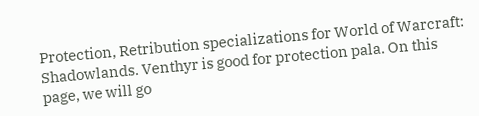Protection, Retribution specializations for World of Warcraft: Shadowlands. Venthyr is good for protection pala. On this page, we will go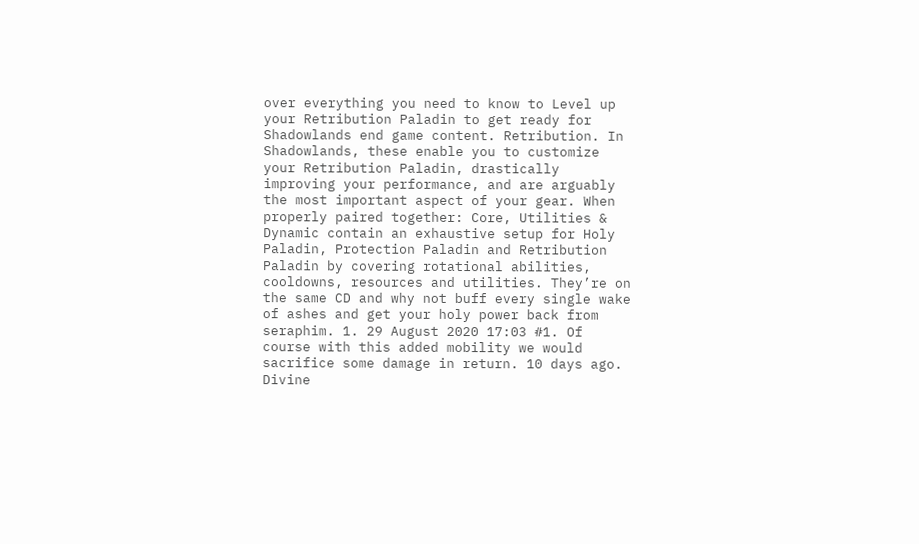over everything you need to know to Level up your Retribution Paladin to get ready for Shadowlands end game content. Retribution. In Shadowlands, these enable you to customize your Retribution Paladin, drastically improving your performance, and are arguably the most important aspect of your gear. When properly paired together: Core, Utilities & Dynamic contain an exhaustive setup for Holy Paladin, Protection Paladin and Retribution Paladin by covering rotational abilities, cooldowns, resources and utilities. They’re on the same CD and why not buff every single wake of ashes and get your holy power back from seraphim. 1. 29 August 2020 17:03 #1. Of course with this added mobility we would sacrifice some damage in return. 10 days ago. Divine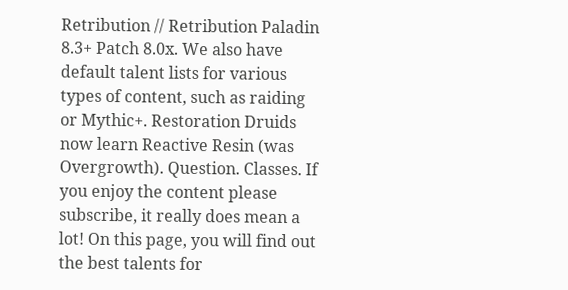Retribution // Retribution Paladin 8.3+ Patch 8.0x. We also have default talent lists for various types of content, such as raiding or Mythic+. Restoration Druids now learn Reactive Resin (was Overgrowth). Question. Classes. If you enjoy the content please subscribe, it really does mean a lot! On this page, you will find out the best talents for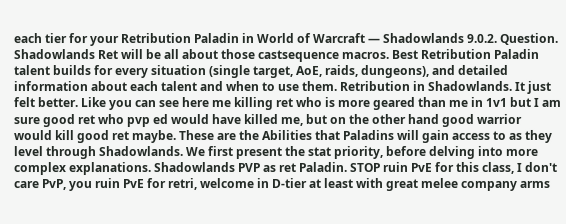each tier for your Retribution Paladin in World of Warcraft — Shadowlands 9.0.2. Question. Shadowlands Ret will be all about those castsequence macros. Best Retribution Paladin talent builds for every situation (single target, AoE, raids, dungeons), and detailed information about each talent and when to use them. Retribution in Shadowlands. It just felt better. Like you can see here me killing ret who is more geared than me in 1v1 but I am sure good ret who pvp ed would have killed me, but on the other hand good warrior would kill good ret maybe. These are the Abilities that Paladins will gain access to as they level through Shadowlands. We first present the stat priority, before delving into more complex explanations. Shadowlands PVP as ret Paladin. STOP ruin PvE for this class, I don't care PvP, you ruin PvE for retri, welcome in D-tier at least with great melee company arms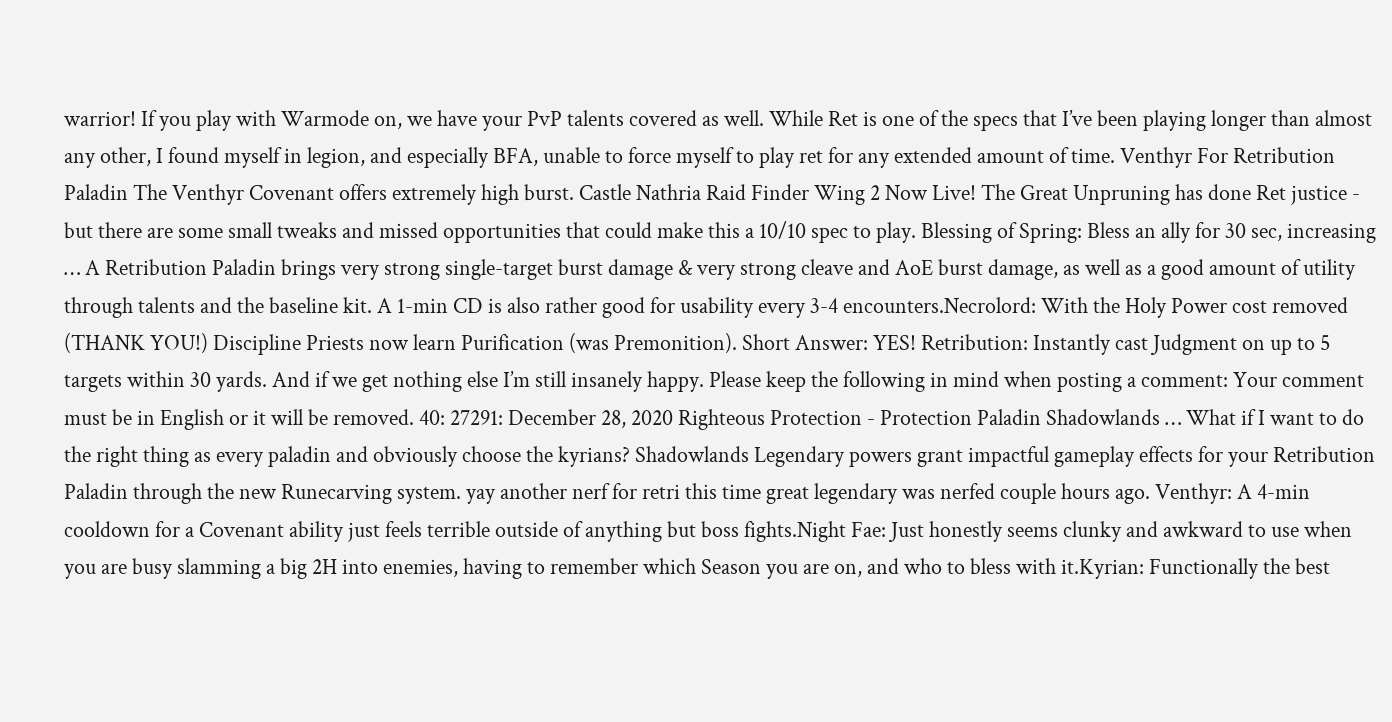warrior! If you play with Warmode on, we have your PvP talents covered as well. While Ret is one of the specs that I’ve been playing longer than almost any other, I found myself in legion, and especially BFA, unable to force myself to play ret for any extended amount of time. Venthyr For Retribution Paladin The Venthyr Covenant offers extremely high burst. Castle Nathria Raid Finder Wing 2 Now Live! The Great Unpruning has done Ret justice - but there are some small tweaks and missed opportunities that could make this a 10/10 spec to play. Blessing of Spring: Bless an ally for 30 sec, increasing … A Retribution Paladin brings very strong single-target burst damage & very strong cleave and AoE burst damage, as well as a good amount of utility through talents and the baseline kit. A 1-min CD is also rather good for usability every 3-4 encounters.Necrolord: With the Holy Power cost removed (THANK YOU!) Discipline Priests now learn Purification (was Premonition). Short Answer: YES! Retribution: Instantly cast Judgment on up to 5 targets within 30 yards. And if we get nothing else I’m still insanely happy. Please keep the following in mind when posting a comment: Your comment must be in English or it will be removed. 40: 27291: December 28, 2020 Righteous Protection - Protection Paladin Shadowlands … What if I want to do the right thing as every paladin and obviously choose the kyrians? Shadowlands Legendary powers grant impactful gameplay effects for your Retribution Paladin through the new Runecarving system. yay another nerf for retri this time great legendary was nerfed couple hours ago. Venthyr: A 4-min cooldown for a Covenant ability just feels terrible outside of anything but boss fights.Night Fae: Just honestly seems clunky and awkward to use when you are busy slamming a big 2H into enemies, having to remember which Season you are on, and who to bless with it.Kyrian: Functionally the best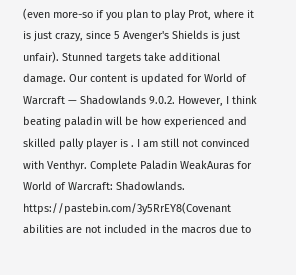(even more-so if you plan to play Prot, where it is just crazy, since 5 Avenger's Shields is just unfair). Stunned targets take additional damage. Our content is updated for World of Warcraft — Shadowlands 9.0.2. However, I think beating paladin will be how experienced and skilled pally player is . I am still not convinced with Venthyr. Complete Paladin WeakAuras for World of Warcraft: Shadowlands. https://pastebin.com/3y5RrEY8(Covenant abilities are not included in the macros due to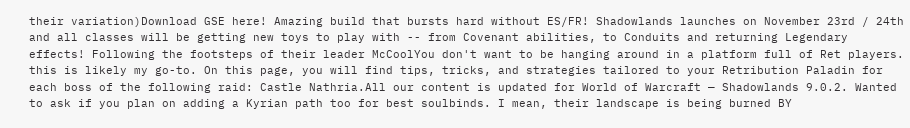their variation)Download GSE here! Amazing build that bursts hard without ES/FR! Shadowlands launches on November 23rd / 24th and all classes will be getting new toys to play with -- from Covenant abilities, to Conduits and returning Legendary effects! Following the footsteps of their leader McCoolYou don't want to be hanging around in a platform full of Ret players. this is likely my go-to. On this page, you will find tips, tricks, and strategies tailored to your Retribution Paladin for each boss of the following raid: Castle Nathria.All our content is updated for World of Warcraft — Shadowlands 9.0.2. Wanted to ask if you plan on adding a Kyrian path too for best soulbinds. I mean, their landscape is being burned BY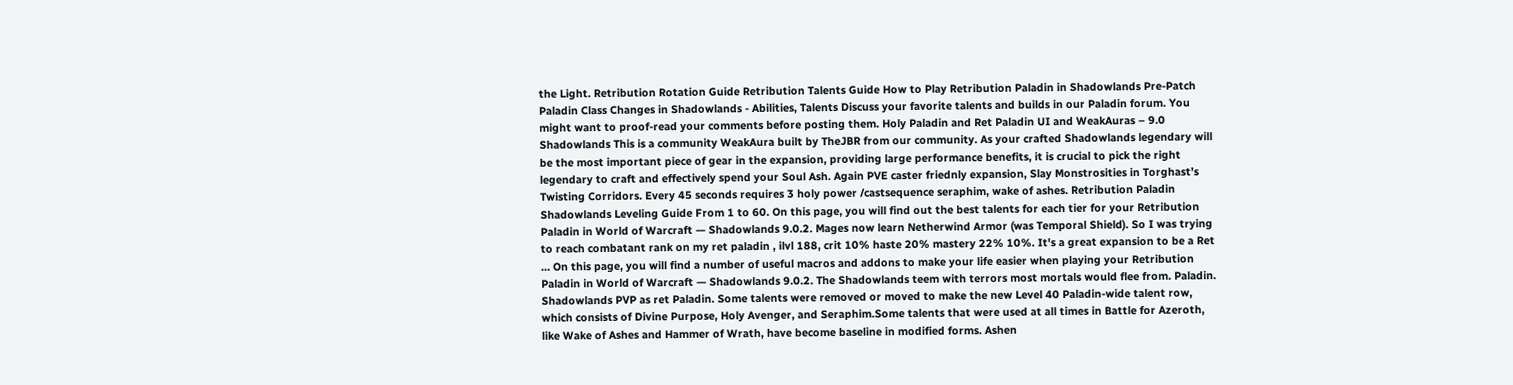the Light. Retribution Rotation Guide Retribution Talents Guide How to Play Retribution Paladin in Shadowlands Pre-Patch Paladin Class Changes in Shadowlands - Abilities, Talents Discuss your favorite talents and builds in our Paladin forum. You might want to proof-read your comments before posting them. Holy Paladin and Ret Paladin UI and WeakAuras – 9.0 Shadowlands This is a community WeakAura built by TheJBR from our community. As your crafted Shadowlands legendary will be the most important piece of gear in the expansion, providing large performance benefits, it is crucial to pick the right legendary to craft and effectively spend your Soul Ash. Again PVE caster friednly expansion, Slay Monstrosities in Torghast’s Twisting Corridors. Every 45 seconds requires 3 holy power /castsequence seraphim, wake of ashes. Retribution Paladin Shadowlands Leveling Guide From 1 to 60. On this page, you will find out the best talents for each tier for your Retribution Paladin in World of Warcraft — Shadowlands 9.0.2. Mages now learn Netherwind Armor (was Temporal Shield). So I was trying to reach combatant rank on my ret paladin , ilvl 188, crit 10% haste 20% mastery 22% 10%. It's a great expansion to be a Ret … On this page, you will find a number of useful macros and addons to make your life easier when playing your Retribution Paladin in World of Warcraft — Shadowlands 9.0.2. The Shadowlands teem with terrors most mortals would flee from. Paladin. Shadowlands PVP as ret Paladin. Some talents were removed or moved to make the new Level 40 Paladin-wide talent row, which consists of Divine Purpose, Holy Avenger, and Seraphim.Some talents that were used at all times in Battle for Azeroth, like Wake of Ashes and Hammer of Wrath, have become baseline in modified forms. Ashen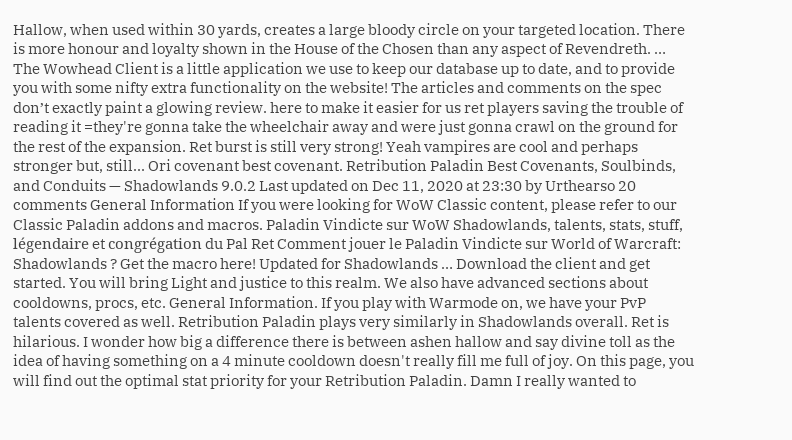Hallow, when used within 30 yards, creates a large bloody circle on your targeted location. There is more honour and loyalty shown in the House of the Chosen than any aspect of Revendreth. … The Wowhead Client is a little application we use to keep our database up to date, and to provide you with some nifty extra functionality on the website! The articles and comments on the spec don’t exactly paint a glowing review. here to make it easier for us ret players saving the trouble of reading it =they're gonna take the wheelchair away and were just gonna crawl on the ground for the rest of the expansion. Ret burst is still very strong! Yeah vampires are cool and perhaps stronger but, still... Ori covenant best covenant. Retribution Paladin Best Covenants, Soulbinds, and Conduits — Shadowlands 9.0.2 Last updated on Dec 11, 2020 at 23:30 by Urthearso 20 comments General Information If you were looking for WoW Classic content, please refer to our Classic Paladin addons and macros. Paladin Vindicte sur WoW Shadowlands, talents, stats, stuff, légendaire et congrégation du Pal Ret Comment jouer le Paladin Vindicte sur World of Warcraft: Shadowlands ? Get the macro here! Updated for Shadowlands … Download the client and get started. You will bring Light and justice to this realm. We also have advanced sections about cooldowns, procs, etc. General Information. If you play with Warmode on, we have your PvP talents covered as well. Retribution Paladin plays very similarly in Shadowlands overall. Ret is hilarious. I wonder how big a difference there is between ashen hallow and say divine toll as the idea of having something on a 4 minute cooldown doesn't really fill me full of joy. On this page, you will find out the optimal stat priority for your Retribution Paladin. Damn I really wanted to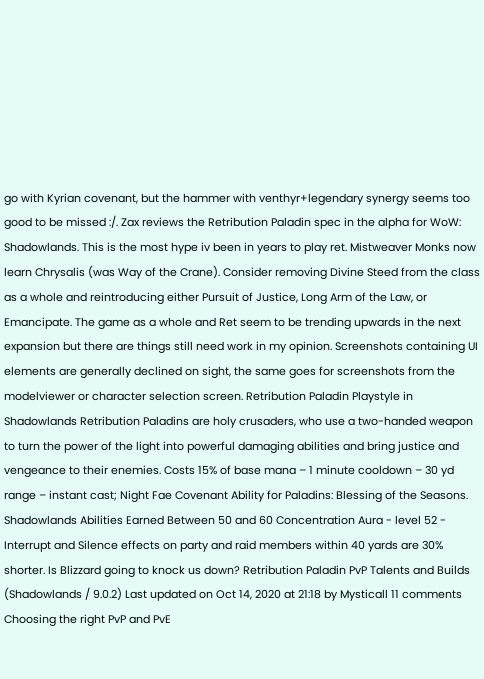go with Kyrian covenant, but the hammer with venthyr+legendary synergy seems too good to be missed :/. Zax reviews the Retribution Paladin spec in the alpha for WoW: Shadowlands. This is the most hype iv been in years to play ret. Mistweaver Monks now learn Chrysalis (was Way of the Crane). Consider removing Divine Steed from the class as a whole and reintroducing either Pursuit of Justice, Long Arm of the Law, or Emancipate. The game as a whole and Ret seem to be trending upwards in the next expansion but there are things still need work in my opinion. Screenshots containing UI elements are generally declined on sight, the same goes for screenshots from the modelviewer or character selection screen. Retribution Paladin Playstyle in Shadowlands Retribution Paladins are holy crusaders, who use a two-handed weapon to turn the power of the light into powerful damaging abilities and bring justice and vengeance to their enemies. Costs 15% of base mana – 1 minute cooldown – 30 yd range – instant cast; Night Fae Covenant Ability for Paladins: Blessing of the Seasons. Shadowlands Abilities Earned Between 50 and 60 Concentration Aura - level 52 - Interrupt and Silence effects on party and raid members within 40 yards are 30% shorter. Is Blizzard going to knock us down? Retribution Paladin PvP Talents and Builds (Shadowlands / 9.0.2) Last updated on Oct 14, 2020 at 21:18 by Mysticall 11 comments Choosing the right PvP and PvE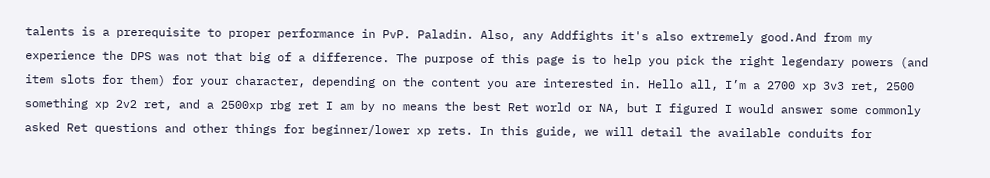talents is a prerequisite to proper performance in PvP. Paladin. Also, any Addfights it's also extremely good.And from my experience the DPS was not that big of a difference. The purpose of this page is to help you pick the right legendary powers (and item slots for them) for your character, depending on the content you are interested in. Hello all, I’m a 2700 xp 3v3 ret, 2500 something xp 2v2 ret, and a 2500xp rbg ret I am by no means the best Ret world or NA, but I figured I would answer some commonly asked Ret questions and other things for beginner/lower xp rets. In this guide, we will detail the available conduits for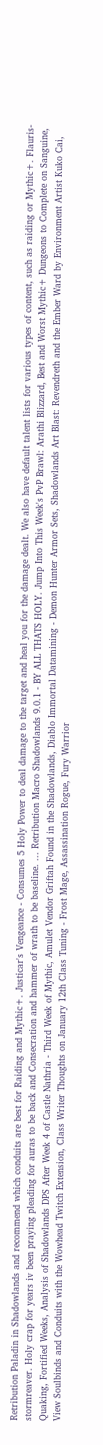Retribution Paladin in Shadowlands and recommend which conduits are best for Raiding and Mythic+. Justicar's Vengeance - Consumes 5 Holy Power to deal damage to the target and heal you for the damage dealt. We also have default talent lists for various types of content, such as raiding or Mythic+. Flauris-stormreaver. Holy crap for years iv been praying pleading for auras to be back and Consecration and hammer of wrath to be baseline. ... Retribution Macro Shadowlands 9.0.1 - BY ALL THATS HOLY. Jump Into This Week's PvP Brawl: Arathi Blizzard, Best and Worst Mythic+ Dungeons to Complete on Sanguine, Quaking, Fortified Weeks, Analysis of Shadowlands DPS After Week 4 of Castle Nathria - Third Week of Mythic, Amulet Vendor Griftah Found in the Shadowlands, Diablo Immortal Datamining - Demon Hunter Armor Sets, Shadowlands Art Blast: Revendreth and the Ember Ward by Environment Artist Kuko Cai, View Soulbinds and Conduits with the Wowhead Twitch Extension, Class Writer Thoughts on January 12th Class Tuning - Frost Mage, Assassination Rogue, Fury Warrior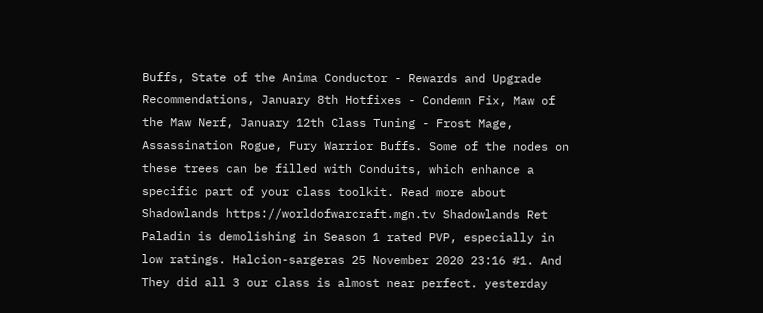Buffs, State of the Anima Conductor - Rewards and Upgrade Recommendations, January 8th Hotfixes - Condemn Fix, Maw of the Maw Nerf, January 12th Class Tuning - Frost Mage, Assassination Rogue, Fury Warrior Buffs. Some of the nodes on these trees can be filled with Conduits, which enhance a specific part of your class toolkit. Read more about Shadowlands https://worldofwarcraft.mgn.tv Shadowlands Ret Paladin is demolishing in Season 1 rated PVP, especially in low ratings. Halcion-sargeras 25 November 2020 23:16 #1. And They did all 3 our class is almost near perfect. yesterday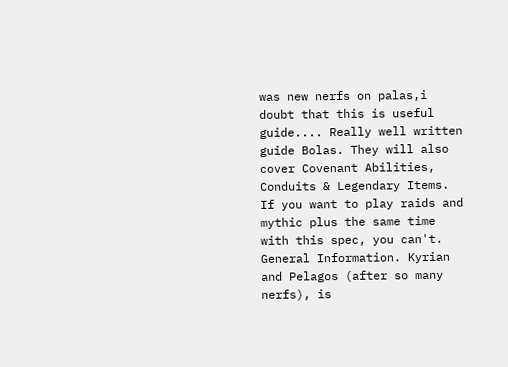was new nerfs on palas,i doubt that this is useful guide.... Really well written guide Bolas. They will also cover Covenant Abilities, Conduits & Legendary Items. If you want to play raids and mythic plus the same time with this spec, you can't. General Information. Kyrian and Pelagos (after so many nerfs), is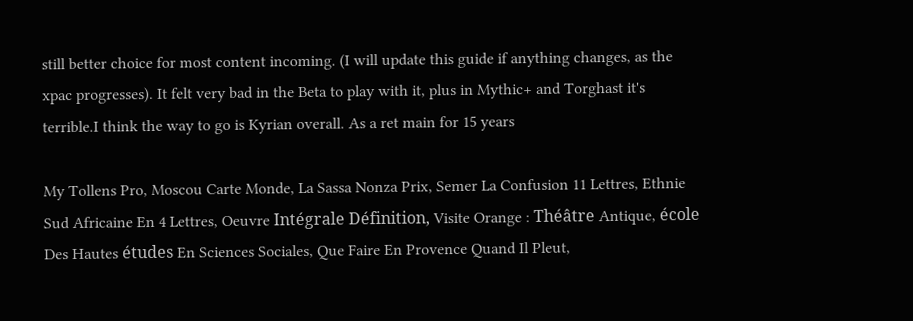still better choice for most content incoming. (I will update this guide if anything changes, as the xpac progresses). It felt very bad in the Beta to play with it, plus in Mythic+ and Torghast it's terrible.I think the way to go is Kyrian overall. As a ret main for 15 years

My Tollens Pro, Moscou Carte Monde, La Sassa Nonza Prix, Semer La Confusion 11 Lettres, Ethnie Sud Africaine En 4 Lettres, Oeuvre Intégrale Définition, Visite Orange : Théâtre Antique, école Des Hautes études En Sciences Sociales, Que Faire En Provence Quand Il Pleut,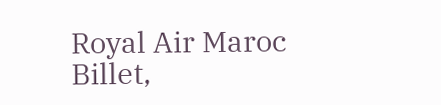Royal Air Maroc Billet,